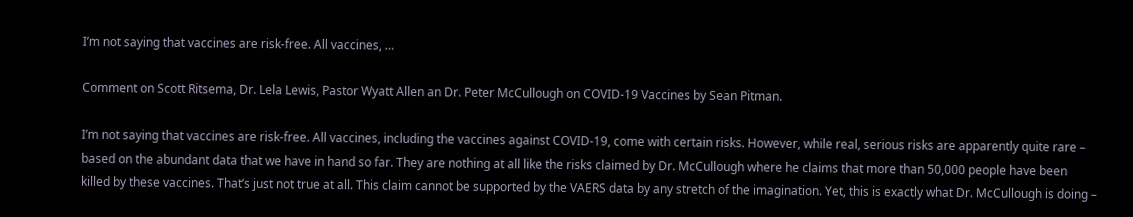I’m not saying that vaccines are risk-free. All vaccines, …

Comment on Scott Ritsema, Dr. Lela Lewis, Pastor Wyatt Allen an Dr. Peter McCullough on COVID-19 Vaccines by Sean Pitman.

I’m not saying that vaccines are risk-free. All vaccines, including the vaccines against COVID-19, come with certain risks. However, while real, serious risks are apparently quite rare – based on the abundant data that we have in hand so far. They are nothing at all like the risks claimed by Dr. McCullough where he claims that more than 50,000 people have been killed by these vaccines. That’s just not true at all. This claim cannot be supported by the VAERS data by any stretch of the imagination. Yet, this is exactly what Dr. McCullough is doing –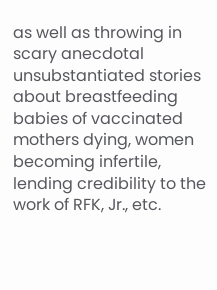as well as throwing in scary anecdotal unsubstantiated stories about breastfeeding babies of vaccinated mothers dying, women becoming infertile, lending credibility to the work of RFK, Jr., etc.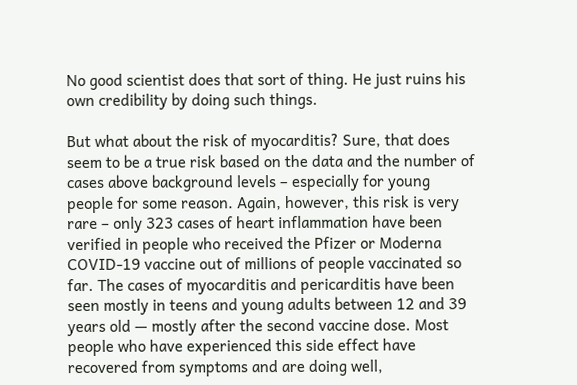No good scientist does that sort of thing. He just ruins his own credibility by doing such things.

But what about the risk of myocarditis? Sure, that does seem to be a true risk based on the data and the number of cases above background levels – especially for young people for some reason. Again, however, this risk is very rare – only 323 cases of heart inflammation have been verified in people who received the Pfizer or Moderna COVID-19 vaccine out of millions of people vaccinated so far. The cases of myocarditis and pericarditis have been seen mostly in teens and young adults between 12 and 39 years old — mostly after the second vaccine dose. Most people who have experienced this side effect have recovered from symptoms and are doing well,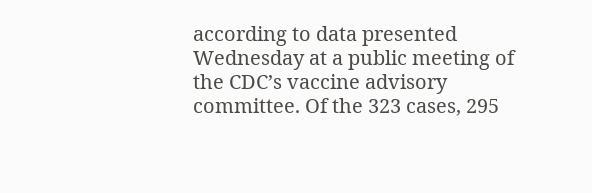according to data presented Wednesday at a public meeting of the CDC’s vaccine advisory committee. Of the 323 cases, 295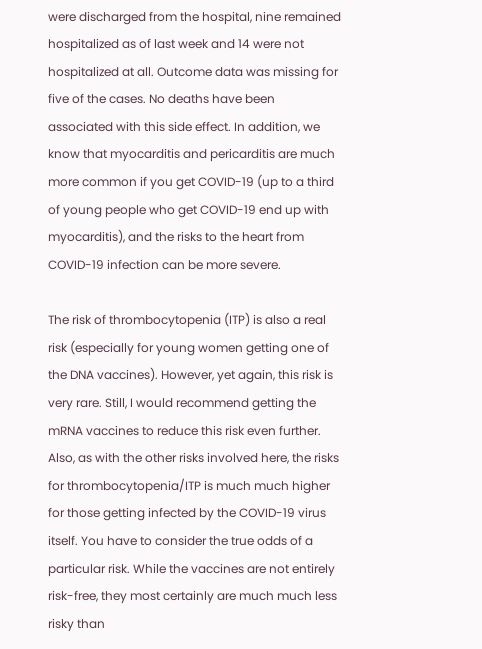were discharged from the hospital, nine remained hospitalized as of last week and 14 were not hospitalized at all. Outcome data was missing for five of the cases. No deaths have been associated with this side effect. In addition, we know that myocarditis and pericarditis are much more common if you get COVID-19 (up to a third of young people who get COVID-19 end up with myocarditis), and the risks to the heart from COVID-19 infection can be more severe.

The risk of thrombocytopenia (ITP) is also a real risk (especially for young women getting one of the DNA vaccines). However, yet again, this risk is very rare. Still, I would recommend getting the mRNA vaccines to reduce this risk even further. Also, as with the other risks involved here, the risks for thrombocytopenia/ITP is much much higher for those getting infected by the COVID-19 virus itself. You have to consider the true odds of a particular risk. While the vaccines are not entirely risk-free, they most certainly are much much less risky than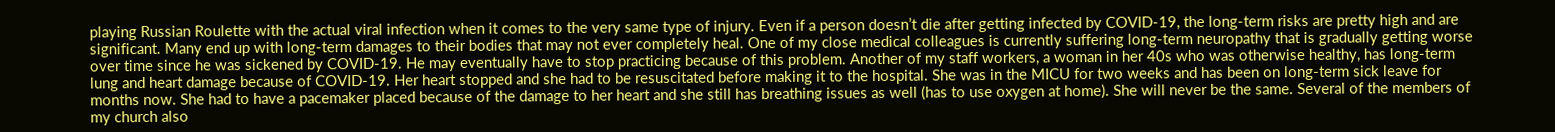playing Russian Roulette with the actual viral infection when it comes to the very same type of injury. Even if a person doesn’t die after getting infected by COVID-19, the long-term risks are pretty high and are significant. Many end up with long-term damages to their bodies that may not ever completely heal. One of my close medical colleagues is currently suffering long-term neuropathy that is gradually getting worse over time since he was sickened by COVID-19. He may eventually have to stop practicing because of this problem. Another of my staff workers, a woman in her 40s who was otherwise healthy, has long-term lung and heart damage because of COVID-19. Her heart stopped and she had to be resuscitated before making it to the hospital. She was in the MICU for two weeks and has been on long-term sick leave for months now. She had to have a pacemaker placed because of the damage to her heart and she still has breathing issues as well (has to use oxygen at home). She will never be the same. Several of the members of my church also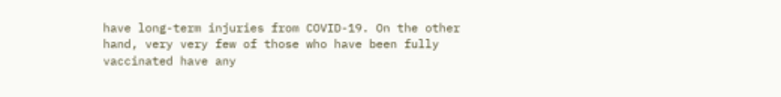have long-term injuries from COVID-19. On the other hand, very very few of those who have been fully vaccinated have any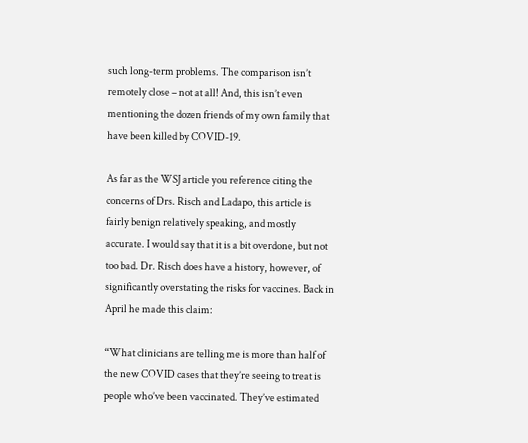such long-term problems. The comparison isn’t remotely close – not at all! And, this isn’t even mentioning the dozen friends of my own family that have been killed by COVID-19.

As far as the WSJ article you reference citing the concerns of Drs. Risch and Ladapo, this article is fairly benign relatively speaking, and mostly accurate. I would say that it is a bit overdone, but not too bad. Dr. Risch does have a history, however, of significantly overstating the risks for vaccines. Back in April he made this claim:

“What clinicians are telling me is more than half of the new COVID cases that they’re seeing to treat is people who’ve been vaccinated. They’ve estimated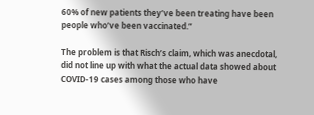60% of new patients they’ve been treating have been people who’ve been vaccinated.”

The problem is that Risch’s claim, which was anecdotal, did not line up with what the actual data showed about COVID-19 cases among those who have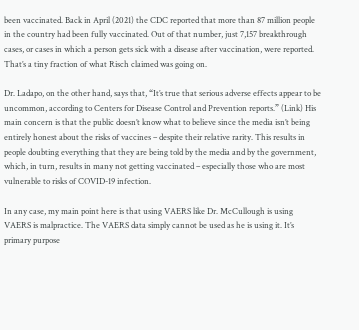been vaccinated. Back in April (2021) the CDC reported that more than 87 million people in the country had been fully vaccinated. Out of that number, just 7,157 breakthrough cases, or cases in which a person gets sick with a disease after vaccination, were reported. That’s a tiny fraction of what Risch claimed was going on.

Dr. Ladapo, on the other hand, says that, “It’s true that serious adverse effects appear to be uncommon, according to Centers for Disease Control and Prevention reports.” (Link) His main concern is that the public doesn’t know what to believe since the media isn’t being entirely honest about the risks of vaccines – despite their relative rarity. This results in people doubting everything that they are being told by the media and by the government, which, in turn, results in many not getting vaccinated – especially those who are most vulnerable to risks of COVID-19 infection.

In any case, my main point here is that using VAERS like Dr. McCullough is using VAERS is malpractice. The VAERS data simply cannot be used as he is using it. It’s primary purpose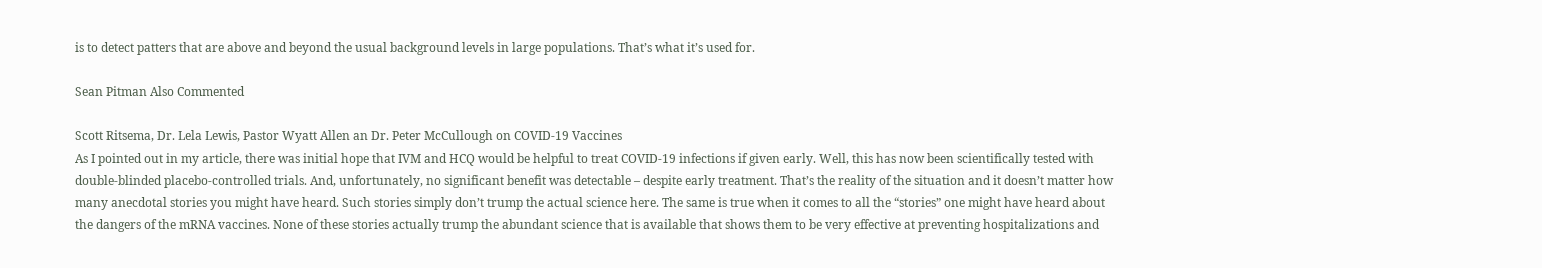is to detect patters that are above and beyond the usual background levels in large populations. That’s what it’s used for.

Sean Pitman Also Commented

Scott Ritsema, Dr. Lela Lewis, Pastor Wyatt Allen an Dr. Peter McCullough on COVID-19 Vaccines
As I pointed out in my article, there was initial hope that IVM and HCQ would be helpful to treat COVID-19 infections if given early. Well, this has now been scientifically tested with double-blinded placebo-controlled trials. And, unfortunately, no significant benefit was detectable – despite early treatment. That’s the reality of the situation and it doesn’t matter how many anecdotal stories you might have heard. Such stories simply don’t trump the actual science here. The same is true when it comes to all the “stories” one might have heard about the dangers of the mRNA vaccines. None of these stories actually trump the abundant science that is available that shows them to be very effective at preventing hospitalizations and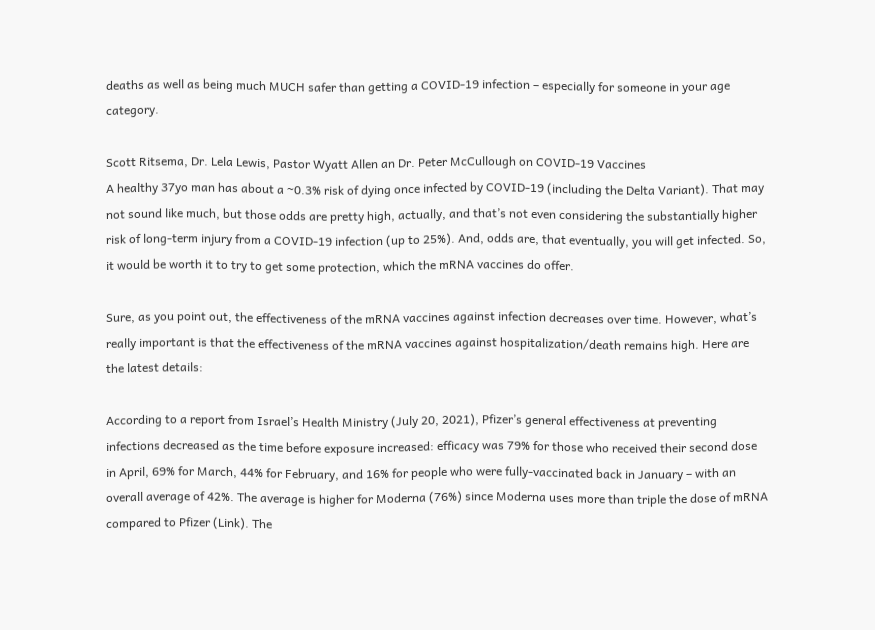deaths as well as being much MUCH safer than getting a COVID-19 infection – especially for someone in your age category.

Scott Ritsema, Dr. Lela Lewis, Pastor Wyatt Allen an Dr. Peter McCullough on COVID-19 Vaccines
A healthy 37yo man has about a ~0.3% risk of dying once infected by COVID-19 (including the Delta Variant). That may not sound like much, but those odds are pretty high, actually, and that’s not even considering the substantially higher risk of long-term injury from a COVID-19 infection (up to 25%). And, odds are, that eventually, you will get infected. So, it would be worth it to try to get some protection, which the mRNA vaccines do offer.

Sure, as you point out, the effectiveness of the mRNA vaccines against infection decreases over time. However, what’s really important is that the effectiveness of the mRNA vaccines against hospitalization/death remains high. Here are the latest details:

According to a report from Israel’s Health Ministry (July 20, 2021), Pfizer’s general effectiveness at preventing infections decreased as the time before exposure increased: efficacy was 79% for those who received their second dose in April, 69% for March, 44% for February, and 16% for people who were fully-vaccinated back in January – with an overall average of 42%. The average is higher for Moderna (76%) since Moderna uses more than triple the dose of mRNA compared to Pfizer (Link). The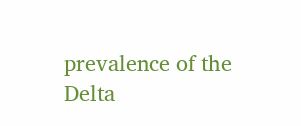prevalence of the Delta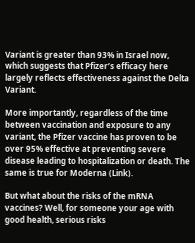Variant is greater than 93% in Israel now, which suggests that Pfizer’s efficacy here largely reflects effectiveness against the Delta Variant.

More importantly, regardless of the time between vaccination and exposure to any variant, the Pfizer vaccine has proven to be over 95% effective at preventing severe disease leading to hospitalization or death. The same is true for Moderna (Link).

But what about the risks of the mRNA vaccines? Well, for someone your age with good health, serious risks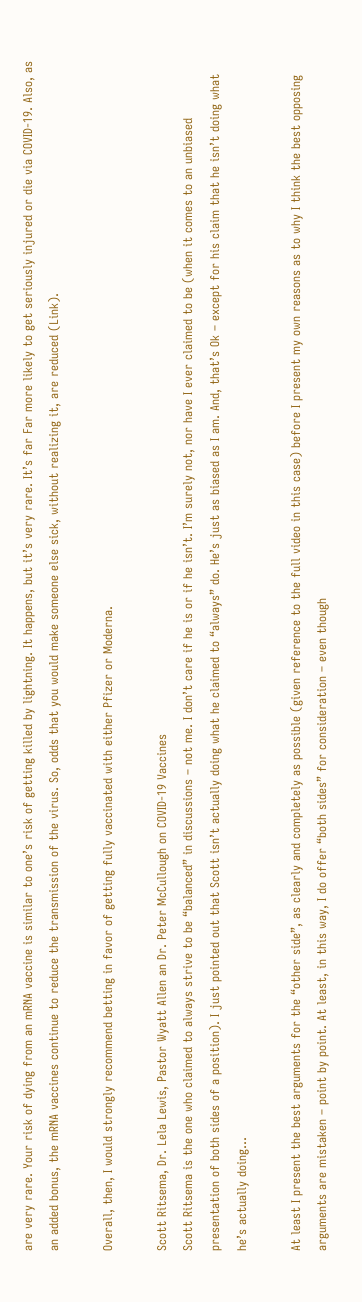are very rare. Your risk of dying from an mRNA vaccine is similar to one’s risk of getting killed by lightning. It happens, but it’s very rare. It’s far Far more likely to get seriously injured or die via COVID-19. Also, as an added bonus, the mRNA vaccines continue to reduce the transmission of the virus. So, odds that you would make someone else sick, without realizing it, are reduced (Link).

Overall, then, I would strongly recommend betting in favor of getting fully vaccinated with either Pfizer or Moderna.

Scott Ritsema, Dr. Lela Lewis, Pastor Wyatt Allen an Dr. Peter McCullough on COVID-19 Vaccines
Scott Ritsema is the one who claimed to always strive to be “balanced” in discussions – not me. I don’t care if he is or if he isn’t. I’m surely not, nor have I ever claimed to be (when it comes to an unbiased presentation of both sides of a position). I just pointed out that Scott isn’t actually doing what he claimed to “always” do. He’s just as biased as I am. And, that’s Ok – except for his claim that he isn’t doing what he’s actually doing…

At least I present the best arguments for the “other side”, as clearly and completely as possible (given reference to the full video in this case) before I present my own reasons as to why I think the best opposing arguments are mistaken – point by point. At least, in this way, I do offer “both sides” for consideration – even though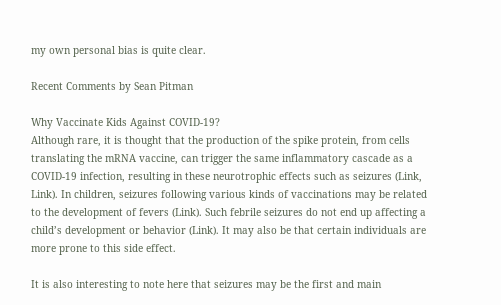my own personal bias is quite clear.

Recent Comments by Sean Pitman

Why Vaccinate Kids Against COVID-19?
Although rare, it is thought that the production of the spike protein, from cells translating the mRNA vaccine, can trigger the same inflammatory cascade as a COVID-19 infection, resulting in these neurotrophic effects such as seizures (Link, Link). In children, seizures following various kinds of vaccinations may be related to the development of fevers (Link). Such febrile seizures do not end up affecting a child’s development or behavior (Link). It may also be that certain individuals are more prone to this side effect.

It is also interesting to note here that seizures may be the first and main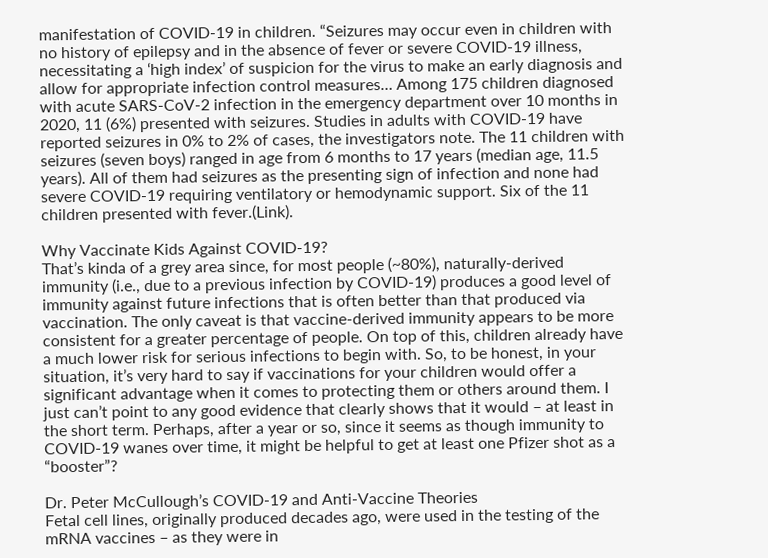manifestation of COVID-19 in children. “Seizures may occur even in children with no history of epilepsy and in the absence of fever or severe COVID-19 illness, necessitating a ‘high index’ of suspicion for the virus to make an early diagnosis and allow for appropriate infection control measures… Among 175 children diagnosed with acute SARS-CoV-2 infection in the emergency department over 10 months in 2020, 11 (6%) presented with seizures. Studies in adults with COVID-19 have reported seizures in 0% to 2% of cases, the investigators note. The 11 children with seizures (seven boys) ranged in age from 6 months to 17 years (median age, 11.5 years). All of them had seizures as the presenting sign of infection and none had severe COVID-19 requiring ventilatory or hemodynamic support. Six of the 11 children presented with fever.(Link).

Why Vaccinate Kids Against COVID-19?
That’s kinda of a grey area since, for most people (~80%), naturally-derived immunity (i.e., due to a previous infection by COVID-19) produces a good level of immunity against future infections that is often better than that produced via vaccination. The only caveat is that vaccine-derived immunity appears to be more consistent for a greater percentage of people. On top of this, children already have a much lower risk for serious infections to begin with. So, to be honest, in your situation, it’s very hard to say if vaccinations for your children would offer a significant advantage when it comes to protecting them or others around them. I just can’t point to any good evidence that clearly shows that it would – at least in the short term. Perhaps, after a year or so, since it seems as though immunity to COVID-19 wanes over time, it might be helpful to get at least one Pfizer shot as a “booster”?

Dr. Peter McCullough’s COVID-19 and Anti-Vaccine Theories
Fetal cell lines, originally produced decades ago, were used in the testing of the mRNA vaccines – as they were in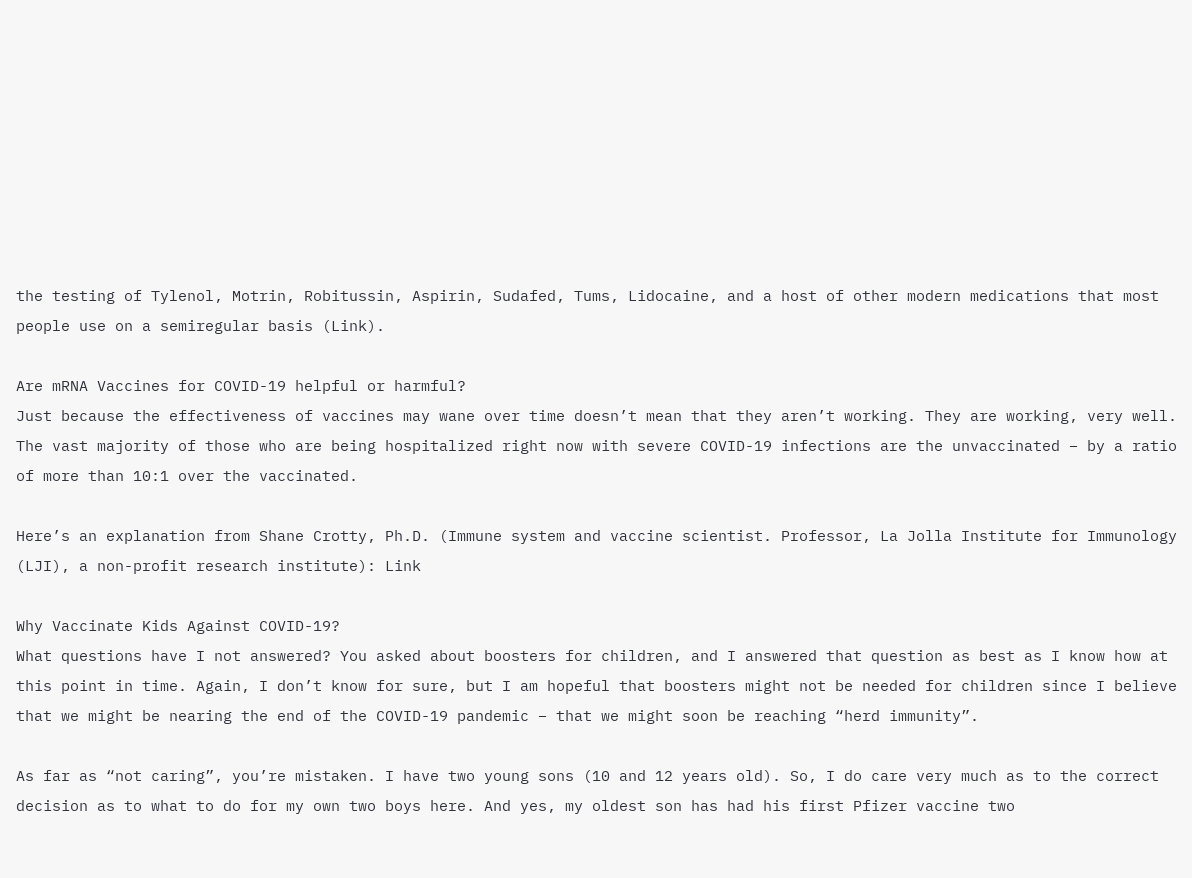the testing of Tylenol, Motrin, Robitussin, Aspirin, Sudafed, Tums, Lidocaine, and a host of other modern medications that most people use on a semiregular basis (Link).

Are mRNA Vaccines for COVID-19 helpful or harmful?
Just because the effectiveness of vaccines may wane over time doesn’t mean that they aren’t working. They are working, very well. The vast majority of those who are being hospitalized right now with severe COVID-19 infections are the unvaccinated – by a ratio of more than 10:1 over the vaccinated.

Here’s an explanation from Shane Crotty, Ph.D. (Immune system and vaccine scientist. Professor, La Jolla Institute for Immunology (LJI), a non-profit research institute): Link

Why Vaccinate Kids Against COVID-19?
What questions have I not answered? You asked about boosters for children, and I answered that question as best as I know how at this point in time. Again, I don’t know for sure, but I am hopeful that boosters might not be needed for children since I believe that we might be nearing the end of the COVID-19 pandemic – that we might soon be reaching “herd immunity”.

As far as “not caring”, you’re mistaken. I have two young sons (10 and 12 years old). So, I do care very much as to the correct decision as to what to do for my own two boys here. And yes, my oldest son has had his first Pfizer vaccine two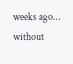weeks ago… without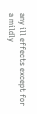any ill effects except for a mildly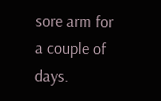sore arm for a couple of days.